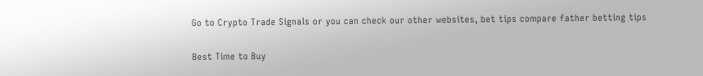Go to Crypto Trade Signals or you can check our other websites, bet tips compare father betting tips

Best Time to Buy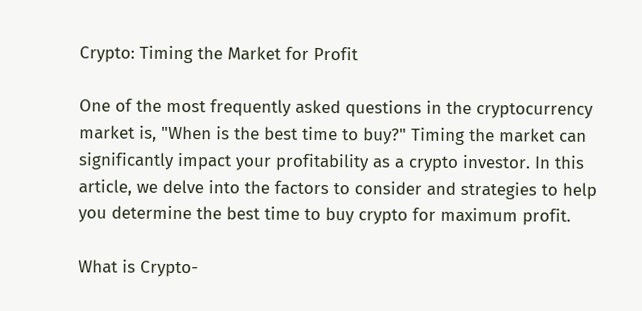Crypto: Timing the Market for Profit

One of the most frequently asked questions in the cryptocurrency market is, "When is the best time to buy?" Timing the market can significantly impact your profitability as a crypto investor. In this article, we delve into the factors to consider and strategies to help you determine the best time to buy crypto for maximum profit.

What is Crypto-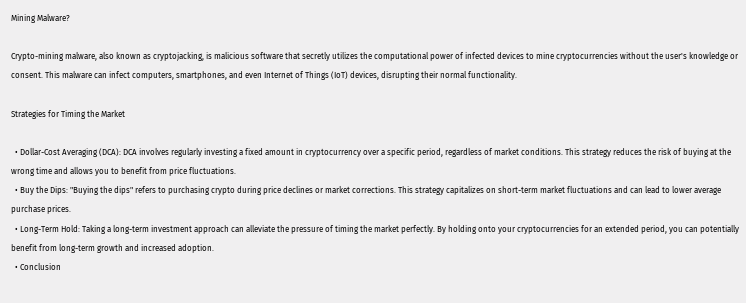Mining Malware?

Crypto-mining malware, also known as cryptojacking, is malicious software that secretly utilizes the computational power of infected devices to mine cryptocurrencies without the user's knowledge or consent. This malware can infect computers, smartphones, and even Internet of Things (IoT) devices, disrupting their normal functionality.

Strategies for Timing the Market

  • Dollar-Cost Averaging (DCA): DCA involves regularly investing a fixed amount in cryptocurrency over a specific period, regardless of market conditions. This strategy reduces the risk of buying at the wrong time and allows you to benefit from price fluctuations.
  • Buy the Dips: "Buying the dips" refers to purchasing crypto during price declines or market corrections. This strategy capitalizes on short-term market fluctuations and can lead to lower average purchase prices.
  • Long-Term Hold: Taking a long-term investment approach can alleviate the pressure of timing the market perfectly. By holding onto your cryptocurrencies for an extended period, you can potentially benefit from long-term growth and increased adoption.
  • Conclusion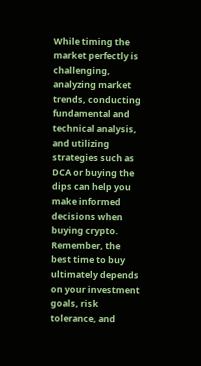While timing the market perfectly is challenging, analyzing market trends, conducting fundamental and technical analysis, and utilizing strategies such as DCA or buying the dips can help you make informed decisions when buying crypto. Remember, the best time to buy ultimately depends on your investment goals, risk tolerance, and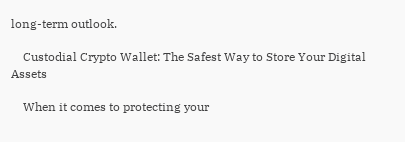long-term outlook.

    Custodial Crypto Wallet: The Safest Way to Store Your Digital Assets

    When it comes to protecting your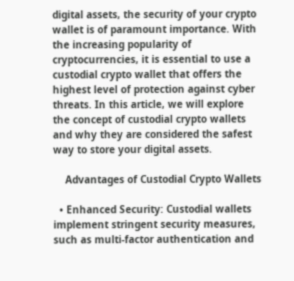digital assets, the security of your crypto wallet is of paramount importance. With the increasing popularity of cryptocurrencies, it is essential to use a custodial crypto wallet that offers the highest level of protection against cyber threats. In this article, we will explore the concept of custodial crypto wallets and why they are considered the safest way to store your digital assets.

    Advantages of Custodial Crypto Wallets

  • Enhanced Security: Custodial wallets implement stringent security measures, such as multi-factor authentication and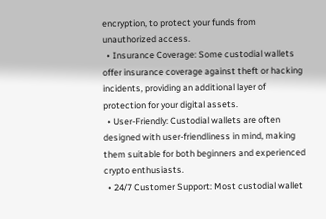encryption, to protect your funds from unauthorized access.
  • Insurance Coverage: Some custodial wallets offer insurance coverage against theft or hacking incidents, providing an additional layer of protection for your digital assets.
  • User-Friendly: Custodial wallets are often designed with user-friendliness in mind, making them suitable for both beginners and experienced crypto enthusiasts.
  • 24/7 Customer Support: Most custodial wallet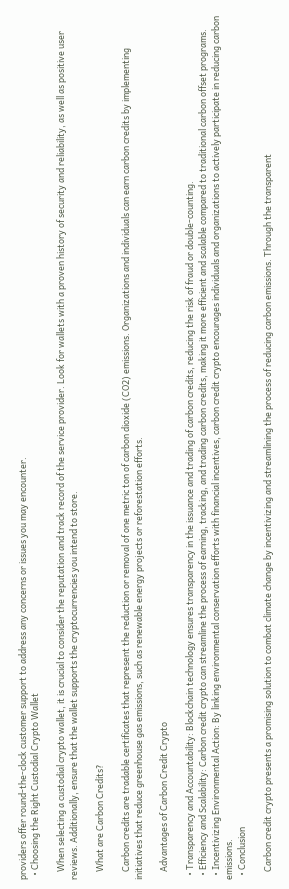providers offer round-the-clock customer support to address any concerns or issues you may encounter.
  • Choosing the Right Custodial Crypto Wallet

    When selecting a custodial crypto wallet, it is crucial to consider the reputation and track record of the service provider. Look for wallets with a proven history of security and reliability, as well as positive user reviews. Additionally, ensure that the wallet supports the cryptocurrencies you intend to store.

    What are Carbon Credits?

    Carbon credits are tradable certificates that represent the reduction or removal of one metric ton of carbon dioxide (CO2) emissions. Organizations and individuals can earn carbon credits by implementing initiatives that reduce greenhouse gas emissions, such as renewable energy projects or reforestation efforts.

    Advantages of Carbon Credit Crypto

  • Transparency and Accountability: Blockchain technology ensures transparency in the issuance and trading of carbon credits, reducing the risk of fraud or double-counting.
  • Efficiency and Scalability: Carbon credit crypto can streamline the process of earning, tracking, and trading carbon credits, making it more efficient and scalable compared to traditional carbon offset programs.
  • Incentivizing Environmental Action: By linking environmental conservation efforts with financial incentives, carbon credit crypto encourages individuals and organizations to actively participate in reducing carbon emissions.
  • Conclusion

    Carbon credit crypto presents a promising solution to combat climate change by incentivizing and streamlining the process of reducing carbon emissions. Through the transparent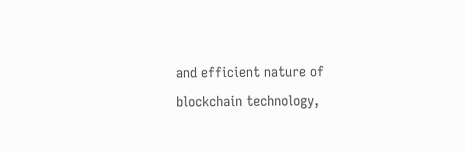and efficient nature of blockchain technology,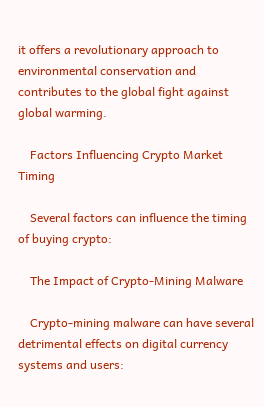it offers a revolutionary approach to environmental conservation and contributes to the global fight against global warming.

    Factors Influencing Crypto Market Timing

    Several factors can influence the timing of buying crypto:

    The Impact of Crypto-Mining Malware

    Crypto-mining malware can have several detrimental effects on digital currency systems and users: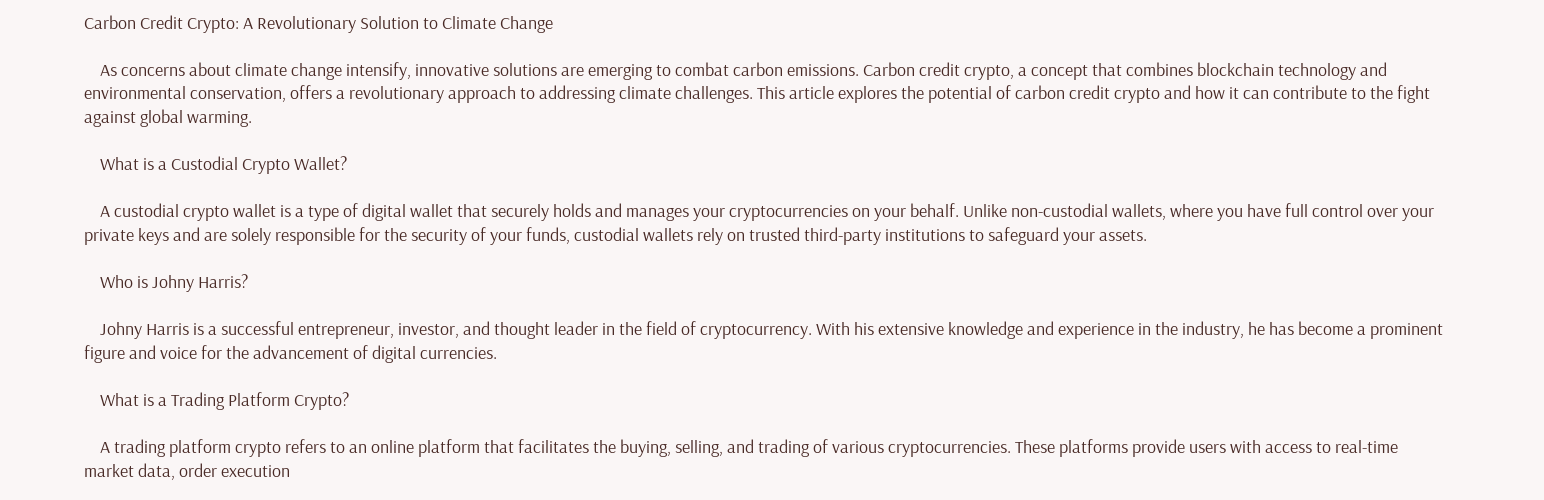Carbon Credit Crypto: A Revolutionary Solution to Climate Change

    As concerns about climate change intensify, innovative solutions are emerging to combat carbon emissions. Carbon credit crypto, a concept that combines blockchain technology and environmental conservation, offers a revolutionary approach to addressing climate challenges. This article explores the potential of carbon credit crypto and how it can contribute to the fight against global warming.

    What is a Custodial Crypto Wallet?

    A custodial crypto wallet is a type of digital wallet that securely holds and manages your cryptocurrencies on your behalf. Unlike non-custodial wallets, where you have full control over your private keys and are solely responsible for the security of your funds, custodial wallets rely on trusted third-party institutions to safeguard your assets.

    Who is Johny Harris?

    Johny Harris is a successful entrepreneur, investor, and thought leader in the field of cryptocurrency. With his extensive knowledge and experience in the industry, he has become a prominent figure and voice for the advancement of digital currencies.

    What is a Trading Platform Crypto?

    A trading platform crypto refers to an online platform that facilitates the buying, selling, and trading of various cryptocurrencies. These platforms provide users with access to real-time market data, order execution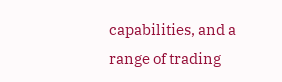capabilities, and a range of trading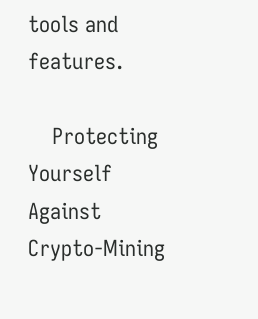tools and features.

    Protecting Yourself Against Crypto-Mining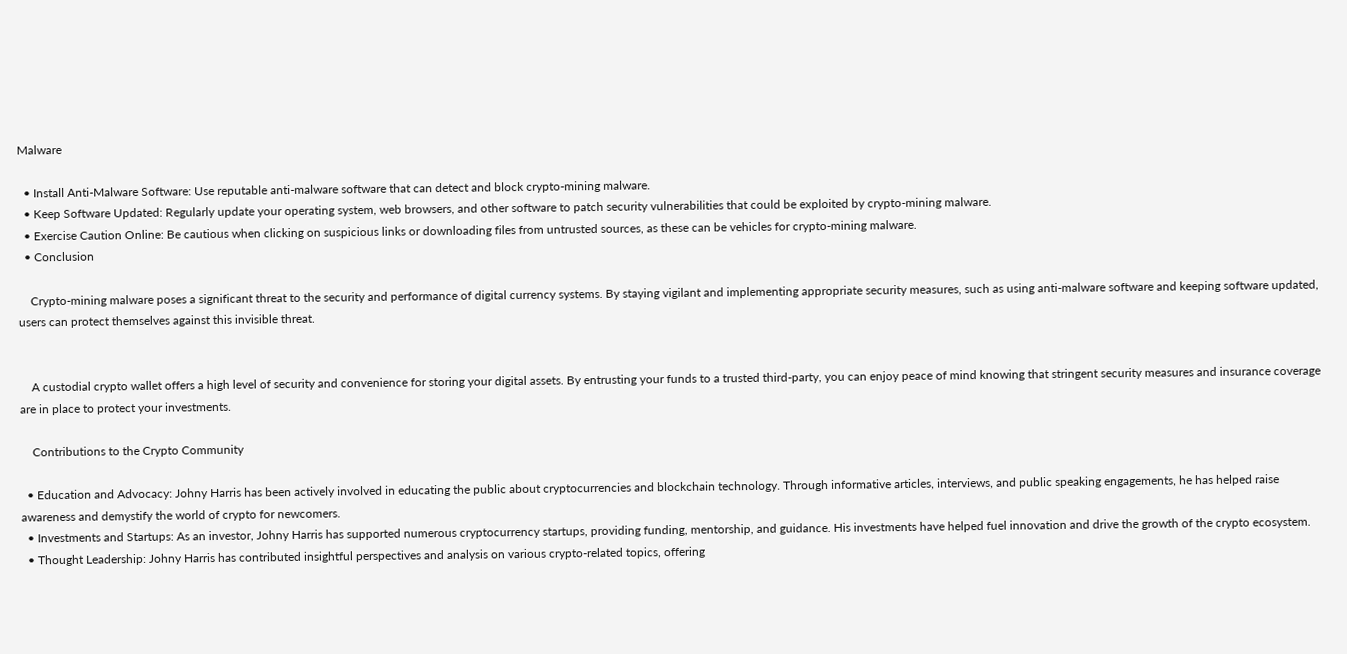Malware

  • Install Anti-Malware Software: Use reputable anti-malware software that can detect and block crypto-mining malware.
  • Keep Software Updated: Regularly update your operating system, web browsers, and other software to patch security vulnerabilities that could be exploited by crypto-mining malware.
  • Exercise Caution Online: Be cautious when clicking on suspicious links or downloading files from untrusted sources, as these can be vehicles for crypto-mining malware.
  • Conclusion

    Crypto-mining malware poses a significant threat to the security and performance of digital currency systems. By staying vigilant and implementing appropriate security measures, such as using anti-malware software and keeping software updated, users can protect themselves against this invisible threat.


    A custodial crypto wallet offers a high level of security and convenience for storing your digital assets. By entrusting your funds to a trusted third-party, you can enjoy peace of mind knowing that stringent security measures and insurance coverage are in place to protect your investments.

    Contributions to the Crypto Community

  • Education and Advocacy: Johny Harris has been actively involved in educating the public about cryptocurrencies and blockchain technology. Through informative articles, interviews, and public speaking engagements, he has helped raise awareness and demystify the world of crypto for newcomers.
  • Investments and Startups: As an investor, Johny Harris has supported numerous cryptocurrency startups, providing funding, mentorship, and guidance. His investments have helped fuel innovation and drive the growth of the crypto ecosystem.
  • Thought Leadership: Johny Harris has contributed insightful perspectives and analysis on various crypto-related topics, offering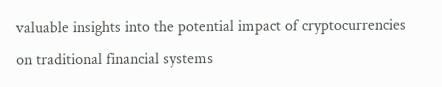valuable insights into the potential impact of cryptocurrencies on traditional financial systems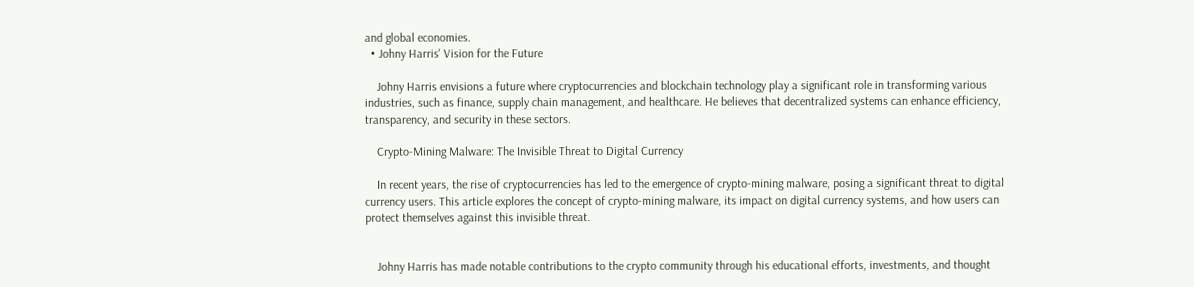and global economies.
  • Johny Harris' Vision for the Future

    Johny Harris envisions a future where cryptocurrencies and blockchain technology play a significant role in transforming various industries, such as finance, supply chain management, and healthcare. He believes that decentralized systems can enhance efficiency, transparency, and security in these sectors.

    Crypto-Mining Malware: The Invisible Threat to Digital Currency

    In recent years, the rise of cryptocurrencies has led to the emergence of crypto-mining malware, posing a significant threat to digital currency users. This article explores the concept of crypto-mining malware, its impact on digital currency systems, and how users can protect themselves against this invisible threat.


    Johny Harris has made notable contributions to the crypto community through his educational efforts, investments, and thought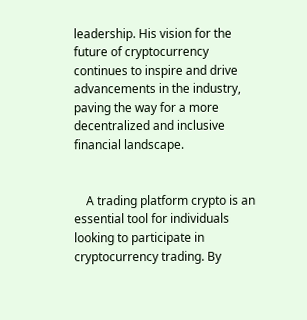leadership. His vision for the future of cryptocurrency continues to inspire and drive advancements in the industry, paving the way for a more decentralized and inclusive financial landscape.


    A trading platform crypto is an essential tool for individuals looking to participate in cryptocurrency trading. By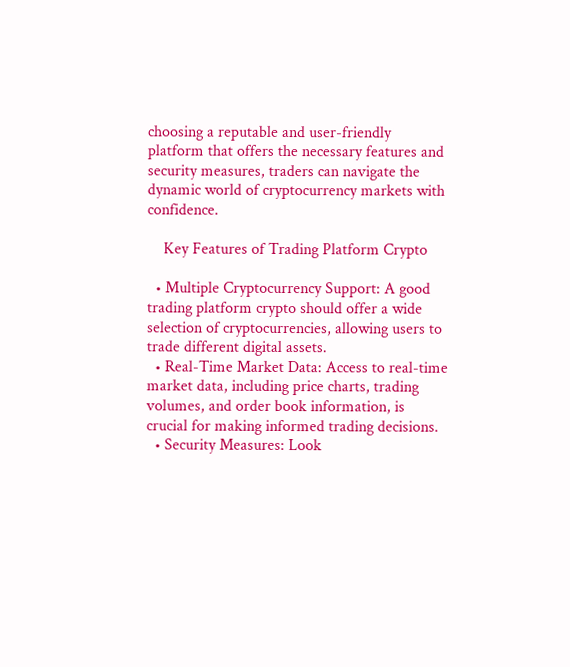choosing a reputable and user-friendly platform that offers the necessary features and security measures, traders can navigate the dynamic world of cryptocurrency markets with confidence.

    Key Features of Trading Platform Crypto

  • Multiple Cryptocurrency Support: A good trading platform crypto should offer a wide selection of cryptocurrencies, allowing users to trade different digital assets.
  • Real-Time Market Data: Access to real-time market data, including price charts, trading volumes, and order book information, is crucial for making informed trading decisions.
  • Security Measures: Look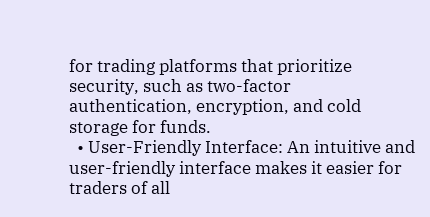for trading platforms that prioritize security, such as two-factor authentication, encryption, and cold storage for funds.
  • User-Friendly Interface: An intuitive and user-friendly interface makes it easier for traders of all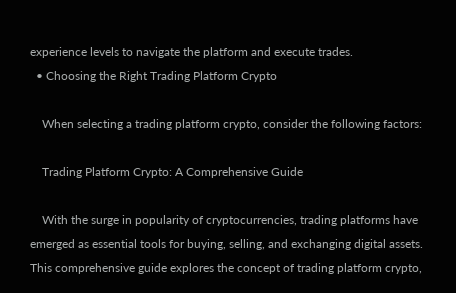experience levels to navigate the platform and execute trades.
  • Choosing the Right Trading Platform Crypto

    When selecting a trading platform crypto, consider the following factors:

    Trading Platform Crypto: A Comprehensive Guide

    With the surge in popularity of cryptocurrencies, trading platforms have emerged as essential tools for buying, selling, and exchanging digital assets. This comprehensive guide explores the concept of trading platform crypto,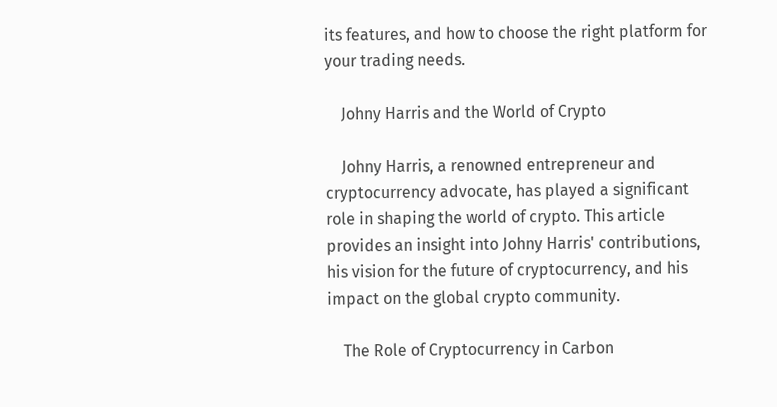its features, and how to choose the right platform for your trading needs.

    Johny Harris and the World of Crypto

    Johny Harris, a renowned entrepreneur and cryptocurrency advocate, has played a significant role in shaping the world of crypto. This article provides an insight into Johny Harris' contributions, his vision for the future of cryptocurrency, and his impact on the global crypto community.

    The Role of Cryptocurrency in Carbon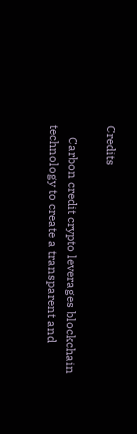Credits

    Carbon credit crypto leverages blockchain technology to create a transparent and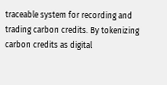traceable system for recording and trading carbon credits. By tokenizing carbon credits as digital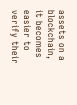assets on a blockchain, it becomes easier to verify their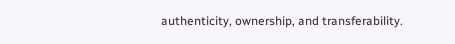authenticity, ownership, and transferability.